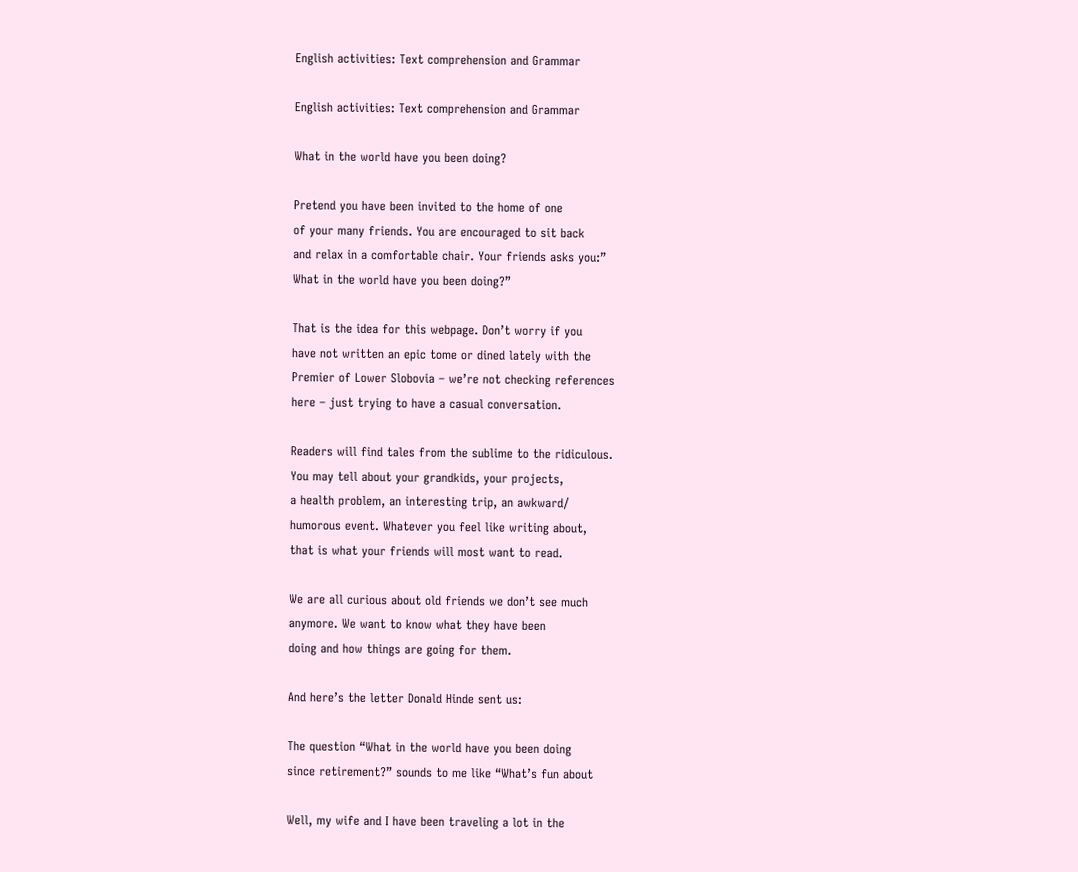English activities: Text comprehension and Grammar

English activities: Text comprehension and Grammar

What in the world have you been doing?

Pretend you have been invited to the home of one
of your many friends. You are encouraged to sit back
and relax in a comfortable chair. Your friends asks you:”
What in the world have you been doing?”

That is the idea for this webpage. Don’t worry if you
have not written an epic tome or dined lately with the
Premier of Lower Slobovia – we’re not checking references
here – just trying to have a casual conversation.

Readers will find tales from the sublime to the ridiculous.
You may tell about your grandkids, your projects,
a health problem, an interesting trip, an awkward/
humorous event. Whatever you feel like writing about,
that is what your friends will most want to read.

We are all curious about old friends we don’t see much
anymore. We want to know what they have been
doing and how things are going for them.

And here’s the letter Donald Hinde sent us:

The question “What in the world have you been doing
since retirement?” sounds to me like “What’s fun about

Well, my wife and I have been traveling a lot in the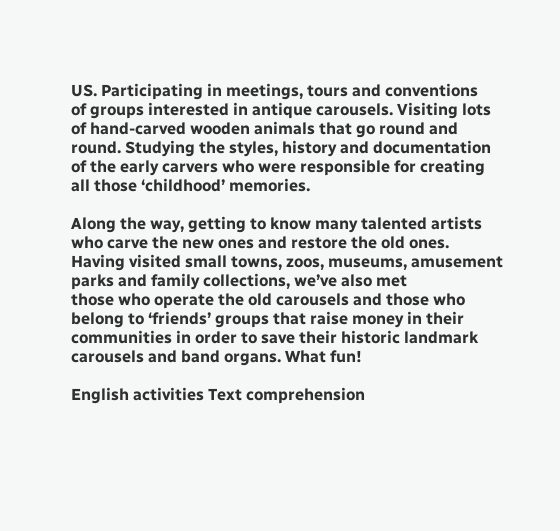US. Participating in meetings, tours and conventions
of groups interested in antique carousels. Visiting lots
of hand-carved wooden animals that go round and
round. Studying the styles, history and documentation
of the early carvers who were responsible for creating
all those ‘childhood’ memories.

Along the way, getting to know many talented artists
who carve the new ones and restore the old ones.
Having visited small towns, zoos, museums, amusement
parks and family collections, we’ve also met
those who operate the old carousels and those who
belong to ‘friends’ groups that raise money in their
communities in order to save their historic landmark
carousels and band organs. What fun!

English activities Text comprehension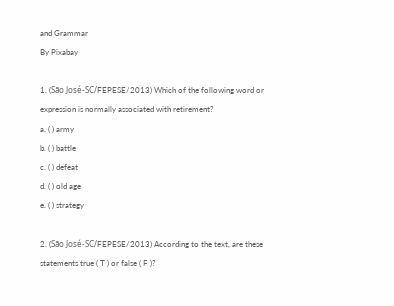and Grammar
By Pixabay

1. (São José-SC/FEPESE/2013) Which of the following word or expression is normally associated with retirement?
a. ( ) army
b. ( ) battle
c. ( ) defeat
d. ( ) old age
e. ( ) strategy

2. (São José-SC/FEPESE/2013) According to the text, are these statements true ( T ) or false ( F )?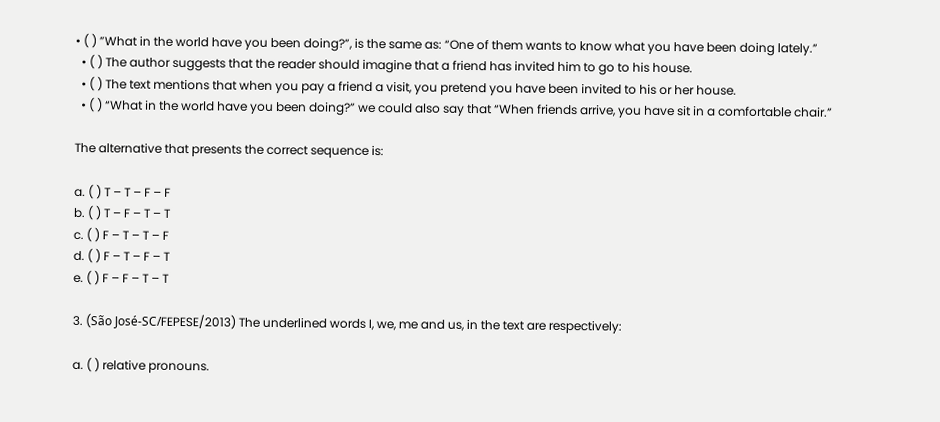• ( ) ”What in the world have you been doing?”, is the same as: “One of them wants to know what you have been doing lately.”
  • ( ) The author suggests that the reader should imagine that a friend has invited him to go to his house.
  • ( ) The text mentions that when you pay a friend a visit, you pretend you have been invited to his or her house.
  • ( ) “What in the world have you been doing?” we could also say that “When friends arrive, you have sit in a comfortable chair.”

The alternative that presents the correct sequence is:

a. ( ) T – T – F – F
b. ( ) T – F – T – T
c. ( ) F – T – T – F
d. ( ) F – T – F – T
e. ( ) F – F – T – T

3. (São José-SC/FEPESE/2013) The underlined words I, we, me and us, in the text are respectively:

a. ( ) relative pronouns.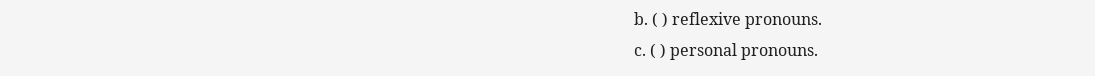b. ( ) reflexive pronouns.
c. ( ) personal pronouns.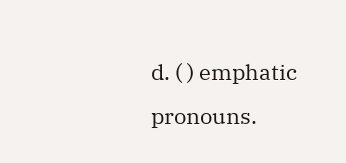d. ( ) emphatic pronouns.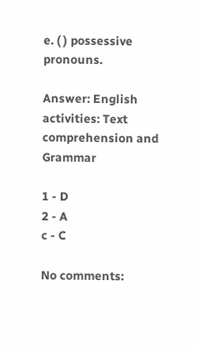e. ( ) possessive pronouns.

Answer: English activities: Text comprehension and Grammar

1 - D
2 - A
c - C

No comments: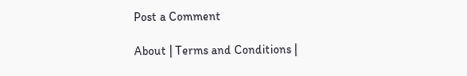Post a Comment

About | Terms and Conditions |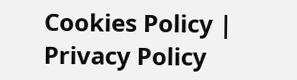Cookies Policy | Privacy Policy